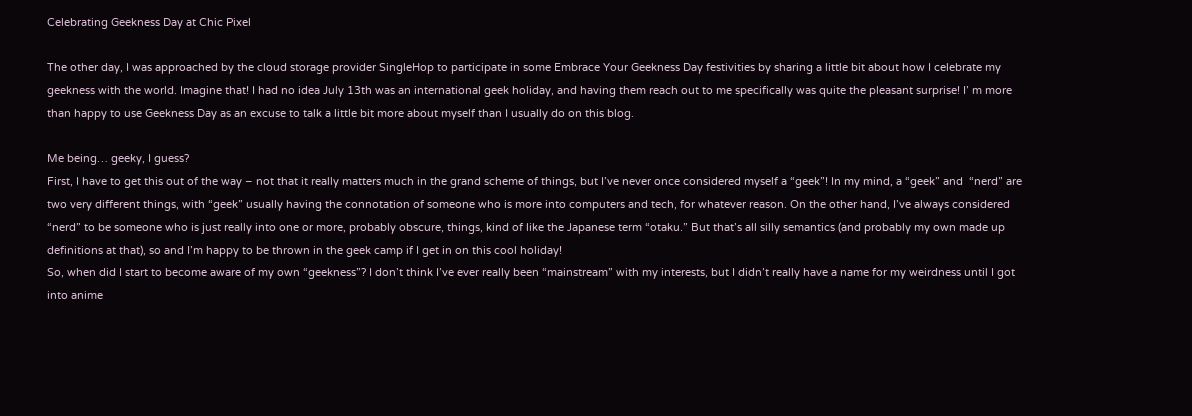Celebrating Geekness Day at Chic Pixel

The other day, I was approached by the cloud storage provider SingleHop to participate in some Embrace Your Geekness Day festivities by sharing a little bit about how I celebrate my geekness with the world. Imagine that! I had no idea July 13th was an international geek holiday, and having them reach out to me specifically was quite the pleasant surprise! I’ m more than happy to use Geekness Day as an excuse to talk a little bit more about myself than I usually do on this blog.

Me being… geeky, I guess?
First, I have to get this out of the way – not that it really matters much in the grand scheme of things, but I’ve never once considered myself a “geek”! In my mind, a “geek” and  “nerd” are two very different things, with “geek” usually having the connotation of someone who is more into computers and tech, for whatever reason. On the other hand, I’ve always considered “nerd” to be someone who is just really into one or more, probably obscure, things, kind of like the Japanese term “otaku.” But that’s all silly semantics (and probably my own made up definitions at that), so and I’m happy to be thrown in the geek camp if I get in on this cool holiday!
So, when did I start to become aware of my own “geekness”? I don’t think I’ve ever really been “mainstream” with my interests, but I didn’t really have a name for my weirdness until I got into anime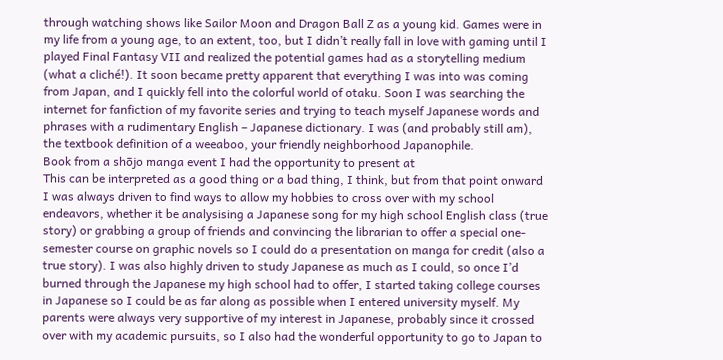through watching shows like Sailor Moon and Dragon Ball Z as a young kid. Games were in my life from a young age, to an extent, too, but I didn’t really fall in love with gaming until I played Final Fantasy VII and realized the potential games had as a storytelling medium (what a cliché!). It soon became pretty apparent that everything I was into was coming from Japan, and I quickly fell into the colorful world of otaku. Soon I was searching the internet for fanfiction of my favorite series and trying to teach myself Japanese words and phrases with a rudimentary English – Japanese dictionary. I was (and probably still am), the textbook definition of a weeaboo, your friendly neighborhood Japanophile.
Book from a shōjo manga event I had the opportunity to present at
This can be interpreted as a good thing or a bad thing, I think, but from that point onward I was always driven to find ways to allow my hobbies to cross over with my school endeavors, whether it be analysising a Japanese song for my high school English class (true story) or grabbing a group of friends and convincing the librarian to offer a special one-semester course on graphic novels so I could do a presentation on manga for credit (also a true story). I was also highly driven to study Japanese as much as I could, so once I’d burned through the Japanese my high school had to offer, I started taking college courses in Japanese so I could be as far along as possible when I entered university myself. My parents were always very supportive of my interest in Japanese, probably since it crossed over with my academic pursuits, so I also had the wonderful opportunity to go to Japan to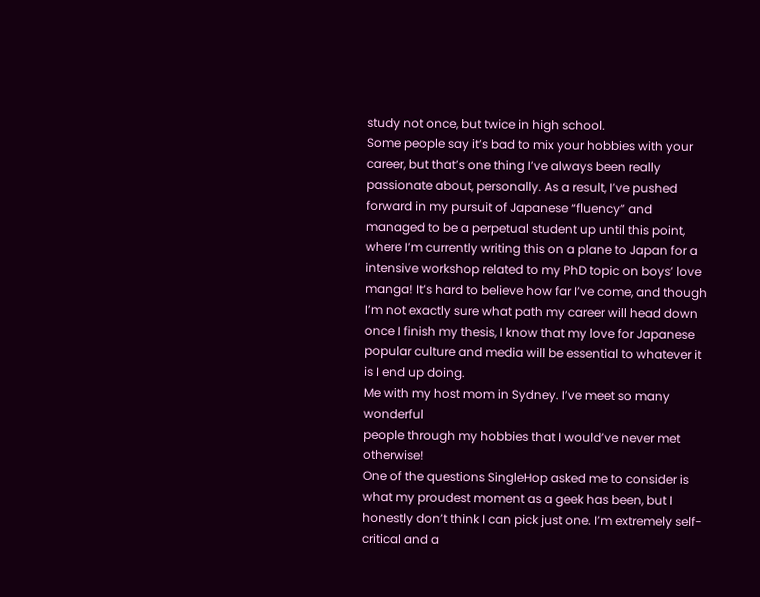study not once, but twice in high school.
Some people say it’s bad to mix your hobbies with your career, but that’s one thing I’ve always been really passionate about, personally. As a result, I’ve pushed forward in my pursuit of Japanese “fluency” and managed to be a perpetual student up until this point, where I’m currently writing this on a plane to Japan for a intensive workshop related to my PhD topic on boys’ love manga! It’s hard to believe how far I’ve come, and though I’m not exactly sure what path my career will head down once I finish my thesis, I know that my love for Japanese popular culture and media will be essential to whatever it is I end up doing.
Me with my host mom in Sydney. I’ve meet so many wonderful
people through my hobbies that I would’ve never met otherwise!
One of the questions SingleHop asked me to consider is what my proudest moment as a geek has been, but I honestly don’t think I can pick just one. I’m extremely self-critical and a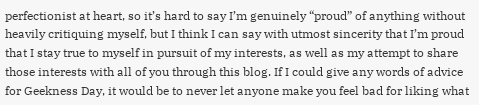perfectionist at heart, so it’s hard to say I’m genuinely “proud” of anything without heavily critiquing myself, but I think I can say with utmost sincerity that I’m proud that I stay true to myself in pursuit of my interests, as well as my attempt to share those interests with all of you through this blog. If I could give any words of advice for Geekness Day, it would be to never let anyone make you feel bad for liking what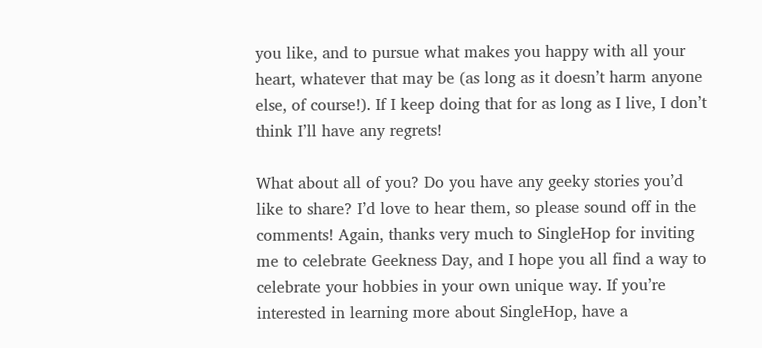you like, and to pursue what makes you happy with all your heart, whatever that may be (as long as it doesn’t harm anyone else, of course!). If I keep doing that for as long as I live, I don’t think I’ll have any regrets!

What about all of you? Do you have any geeky stories you’d like to share? I’d love to hear them, so please sound off in the comments! Again, thanks very much to SingleHop for inviting me to celebrate Geekness Day, and I hope you all find a way to celebrate your hobbies in your own unique way. If you’re interested in learning more about SingleHop, have a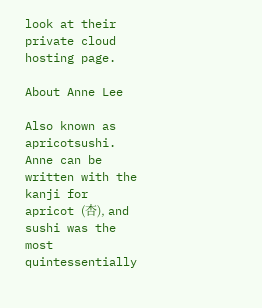look at their private cloud hosting page.

About Anne Lee

Also known as apricotsushi. Anne can be written with the kanji for apricot (杏), and sushi was the most quintessentially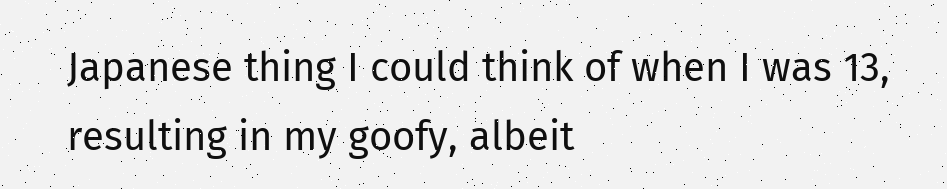Japanese thing I could think of when I was 13, resulting in my goofy, albeit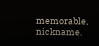memorable, nickname.